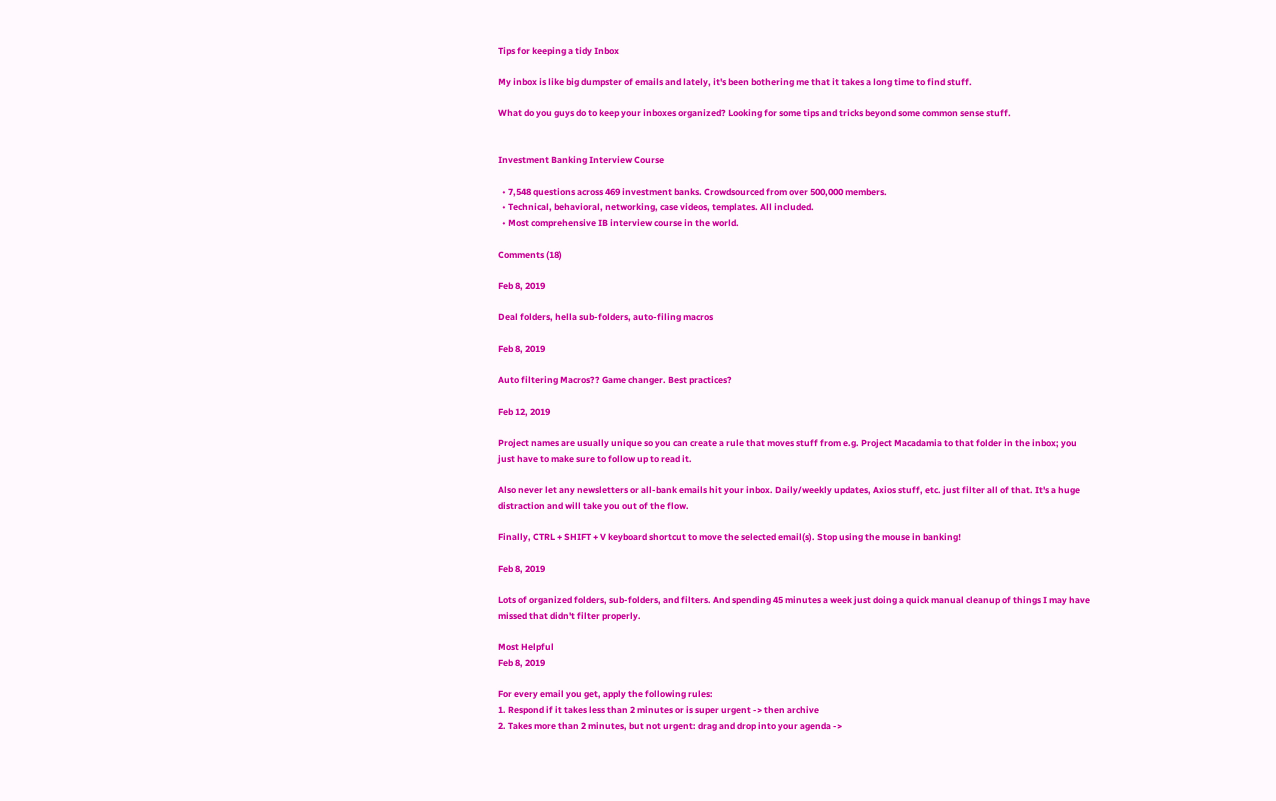Tips for keeping a tidy Inbox

My inbox is like big dumpster of emails and lately, it's been bothering me that it takes a long time to find stuff.

What do you guys do to keep your inboxes organized? Looking for some tips and tricks beyond some common sense stuff.


Investment Banking Interview Course

  • 7,548 questions across 469 investment banks. Crowdsourced from over 500,000 members.
  • Technical, behavioral, networking, case videos, templates. All included.
  • Most comprehensive IB interview course in the world.

Comments (18)

Feb 8, 2019

Deal folders, hella sub-folders, auto-filing macros

Feb 8, 2019

Auto filtering Macros?? Game changer. Best practices?

Feb 12, 2019

Project names are usually unique so you can create a rule that moves stuff from e.g. Project Macadamia to that folder in the inbox; you just have to make sure to follow up to read it.

Also never let any newsletters or all-bank emails hit your inbox. Daily/weekly updates, Axios stuff, etc. just filter all of that. It's a huge distraction and will take you out of the flow.

Finally, CTRL + SHIFT + V keyboard shortcut to move the selected email(s). Stop using the mouse in banking!

Feb 8, 2019

Lots of organized folders, sub-folders, and filters. And spending 45 minutes a week just doing a quick manual cleanup of things I may have missed that didn't filter properly.

Most Helpful
Feb 8, 2019

For every email you get, apply the following rules:
1. Respond if it takes less than 2 minutes or is super urgent -> then archive
2. Takes more than 2 minutes, but not urgent: drag and drop into your agenda ->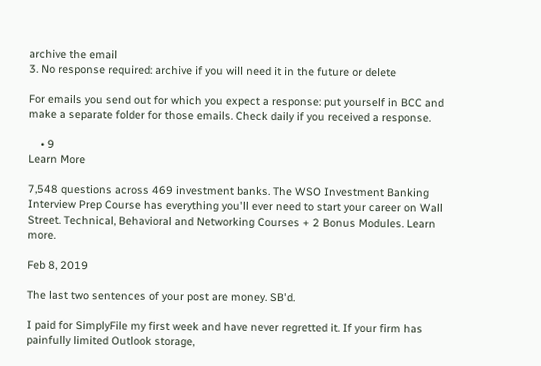archive the email
3. No response required: archive if you will need it in the future or delete

For emails you send out for which you expect a response: put yourself in BCC and make a separate folder for those emails. Check daily if you received a response.

    • 9
Learn More

7,548 questions across 469 investment banks. The WSO Investment Banking Interview Prep Course has everything you'll ever need to start your career on Wall Street. Technical, Behavioral and Networking Courses + 2 Bonus Modules. Learn more.

Feb 8, 2019

The last two sentences of your post are money. SB'd.

I paid for SimplyFile my first week and have never regretted it. If your firm has painfully limited Outlook storage,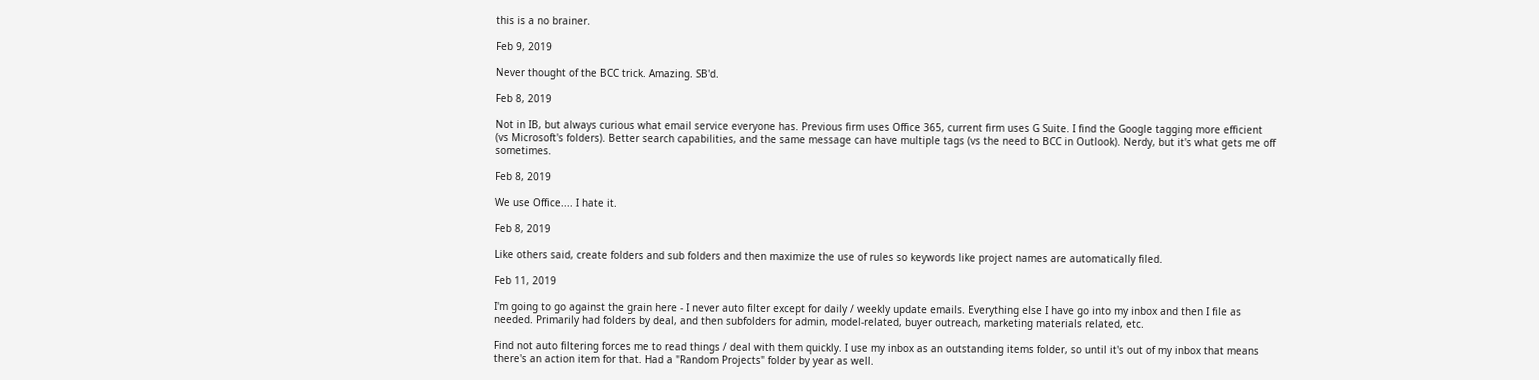this is a no brainer.

Feb 9, 2019

Never thought of the BCC trick. Amazing. SB'd.

Feb 8, 2019

Not in IB, but always curious what email service everyone has. Previous firm uses Office 365, current firm uses G Suite. I find the Google tagging more efficient (vs Microsoft's folders). Better search capabilities, and the same message can have multiple tags (vs the need to BCC in Outlook). Nerdy, but it's what gets me off sometimes.

Feb 8, 2019

We use Office.... I hate it.

Feb 8, 2019

Like others said, create folders and sub folders and then maximize the use of rules so keywords like project names are automatically filed.

Feb 11, 2019

I'm going to go against the grain here - I never auto filter except for daily / weekly update emails. Everything else I have go into my inbox and then I file as needed. Primarily had folders by deal, and then subfolders for admin, model-related, buyer outreach, marketing materials related, etc.

Find not auto filtering forces me to read things / deal with them quickly. I use my inbox as an outstanding items folder, so until it's out of my inbox that means there's an action item for that. Had a "Random Projects" folder by year as well.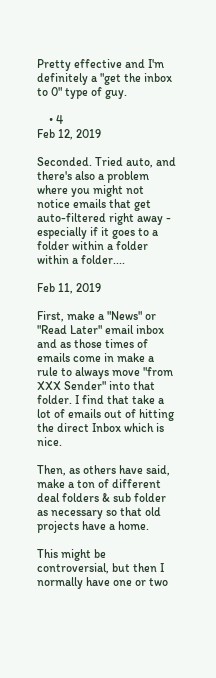Pretty effective and I'm definitely a "get the inbox to 0" type of guy.

    • 4
Feb 12, 2019

Seconded. Tried auto, and there's also a problem where you might not notice emails that get auto-filtered right away - especially if it goes to a folder within a folder within a folder....

Feb 11, 2019

First, make a "News" or "Read Later" email inbox and as those times of emails come in make a rule to always move "from XXX Sender" into that folder. I find that take a lot of emails out of hitting the direct Inbox which is nice.

Then, as others have said, make a ton of different deal folders & sub folder as necessary so that old projects have a home.

This might be controversial, but then I normally have one or two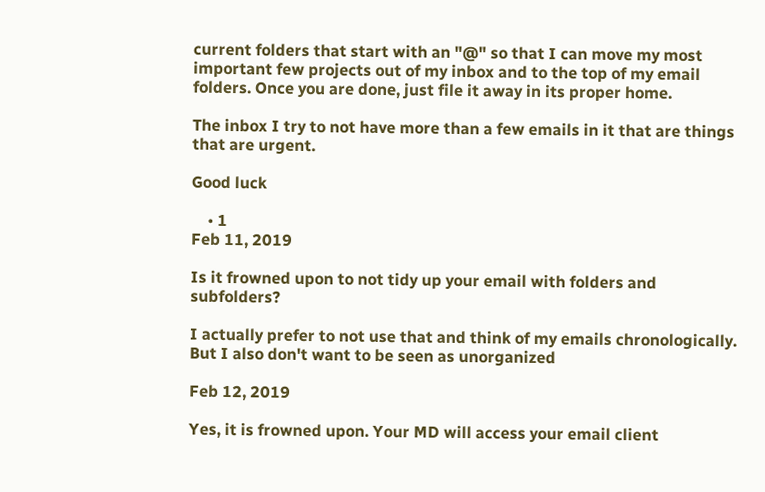current folders that start with an "@" so that I can move my most important few projects out of my inbox and to the top of my email folders. Once you are done, just file it away in its proper home.

The inbox I try to not have more than a few emails in it that are things that are urgent.

Good luck

    • 1
Feb 11, 2019

Is it frowned upon to not tidy up your email with folders and subfolders?

I actually prefer to not use that and think of my emails chronologically. But I also don't want to be seen as unorganized

Feb 12, 2019

Yes, it is frowned upon. Your MD will access your email client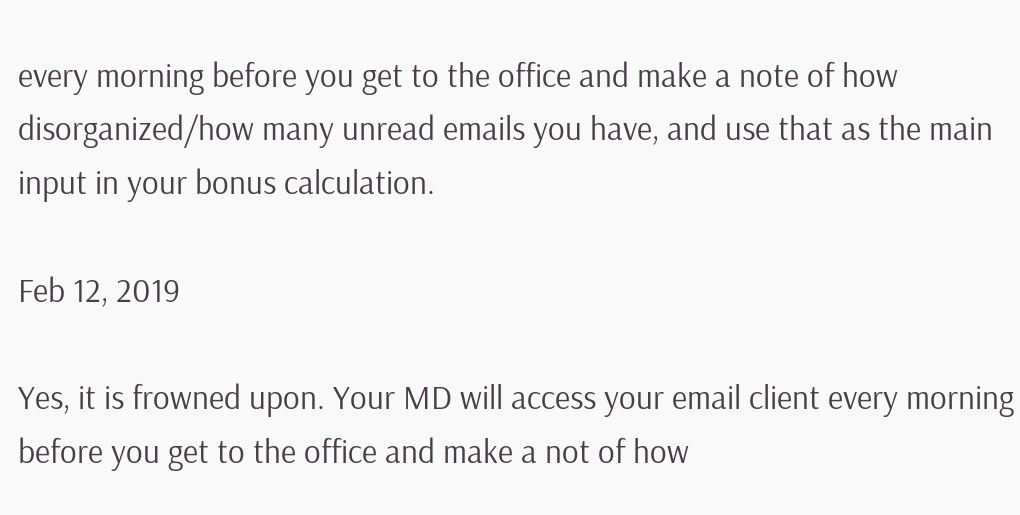every morning before you get to the office and make a note of how disorganized/how many unread emails you have, and use that as the main input in your bonus calculation.

Feb 12, 2019

Yes, it is frowned upon. Your MD will access your email client every morning before you get to the office and make a not of how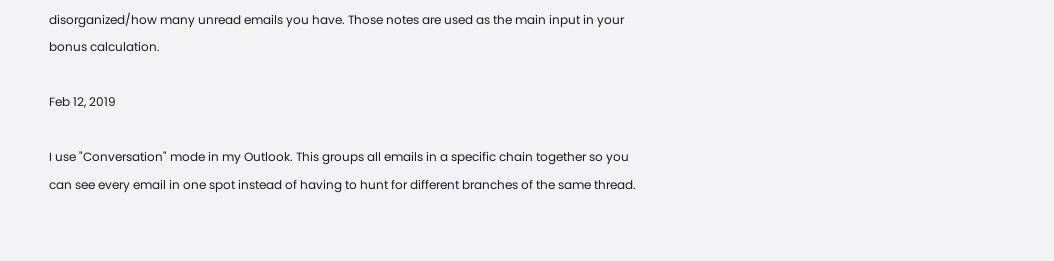disorganized/how many unread emails you have. Those notes are used as the main input in your bonus calculation.

Feb 12, 2019

I use "Conversation" mode in my Outlook. This groups all emails in a specific chain together so you can see every email in one spot instead of having to hunt for different branches of the same thread.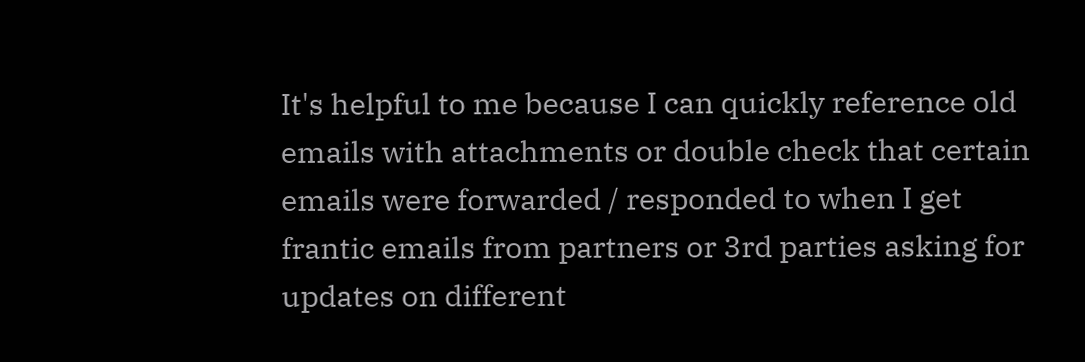It's helpful to me because I can quickly reference old emails with attachments or double check that certain emails were forwarded / responded to when I get frantic emails from partners or 3rd parties asking for updates on different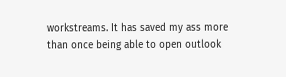workstreams. It has saved my ass more than once being able to open outlook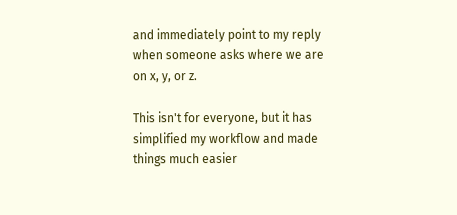and immediately point to my reply when someone asks where we are on x, y, or z.

This isn't for everyone, but it has simplified my workflow and made things much easier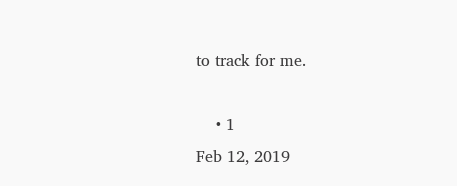to track for me.

    • 1
Feb 12, 2019